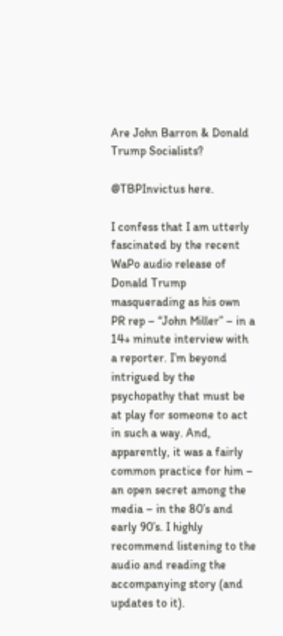Are John Barron & Donald Trump Socialists?

@TBPInvictus here.

I confess that I am utterly fascinated by the recent WaPo audio release of Donald Trump masquerading as his own PR rep – “John Miller” – in a 14+ minute interview with a reporter. I’m beyond intrigued by the psychopathy that must be at play for someone to act in such a way. And, apparently, it was a fairly common practice for him – an open secret among the media – in the 80’s and early 90’s. I highly recommend listening to the audio and reading the accompanying story (and updates to it).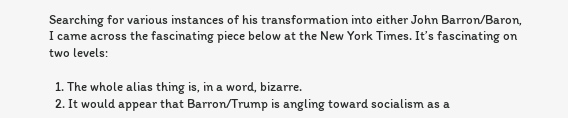Searching for various instances of his transformation into either John Barron/Baron, I came across the fascinating piece below at the New York Times. It’s fascinating on two levels:

  1. The whole alias thing is, in a word, bizarre.
  2. It would appear that Barron/Trump is angling toward socialism as a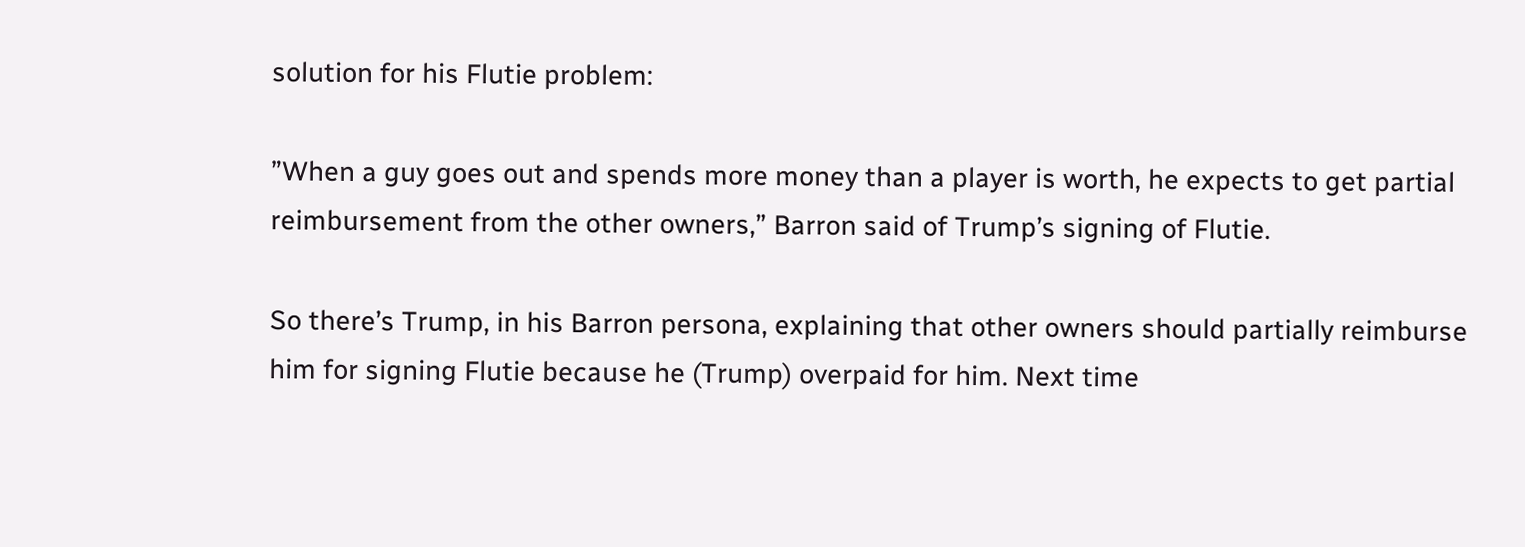solution for his Flutie problem:

”When a guy goes out and spends more money than a player is worth, he expects to get partial reimbursement from the other owners,” Barron said of Trump’s signing of Flutie.

So there’s Trump, in his Barron persona, explaining that other owners should partially reimburse him for signing Flutie because he (Trump) overpaid for him. Next time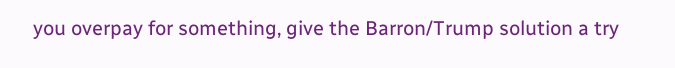you overpay for something, give the Barron/Trump solution a try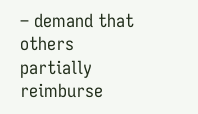– demand that others partially reimburse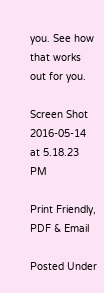you. See how that works out for you.

Screen Shot 2016-05-14 at 5.18.23 PM

Print Friendly, PDF & Email

Posted Under